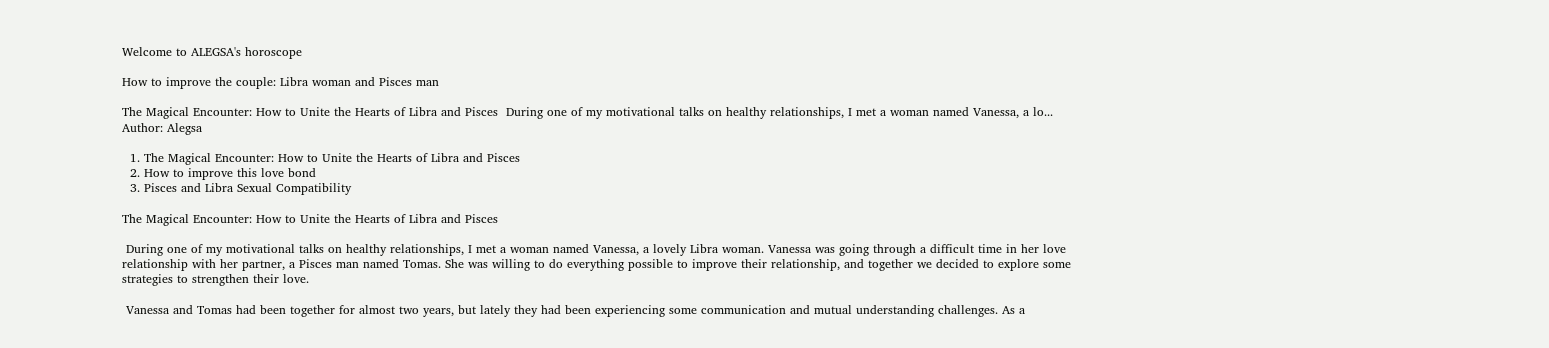Welcome to ALEGSA's horoscope

How to improve the couple: Libra woman and Pisces man

The Magical Encounter: How to Unite the Hearts of Libra and Pisces  During one of my motivational talks on healthy relationships, I met a woman named Vanessa, a lo...
Author: Alegsa

  1. The Magical Encounter: How to Unite the Hearts of Libra and Pisces
  2. How to improve this love bond
  3. Pisces and Libra Sexual Compatibility

The Magical Encounter: How to Unite the Hearts of Libra and Pisces

 During one of my motivational talks on healthy relationships, I met a woman named Vanessa, a lovely Libra woman. Vanessa was going through a difficult time in her love relationship with her partner, a Pisces man named Tomas. She was willing to do everything possible to improve their relationship, and together we decided to explore some strategies to strengthen their love.

 Vanessa and Tomas had been together for almost two years, but lately they had been experiencing some communication and mutual understanding challenges. As a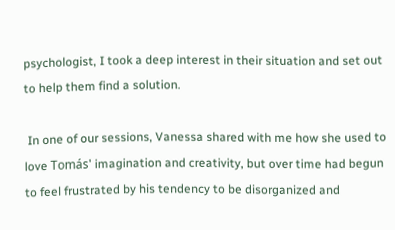psychologist, I took a deep interest in their situation and set out to help them find a solution.

 In one of our sessions, Vanessa shared with me how she used to love Tomás' imagination and creativity, but over time had begun to feel frustrated by his tendency to be disorganized and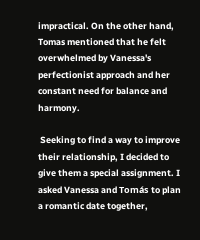impractical. On the other hand, Tomas mentioned that he felt overwhelmed by Vanessa's perfectionist approach and her constant need for balance and harmony.

 Seeking to find a way to improve their relationship, I decided to give them a special assignment. I asked Vanessa and Tomás to plan a romantic date together,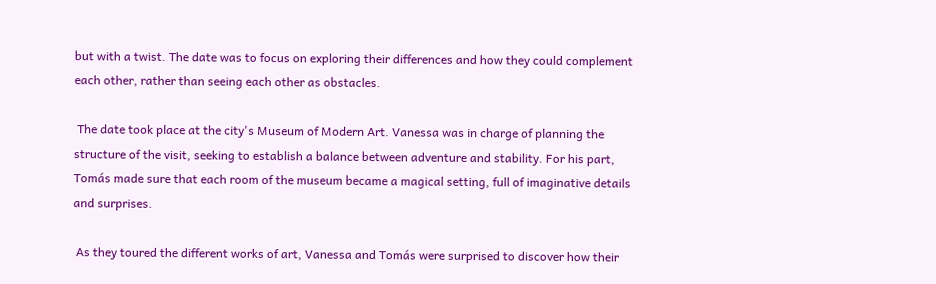but with a twist. The date was to focus on exploring their differences and how they could complement each other, rather than seeing each other as obstacles.

 The date took place at the city's Museum of Modern Art. Vanessa was in charge of planning the structure of the visit, seeking to establish a balance between adventure and stability. For his part, Tomás made sure that each room of the museum became a magical setting, full of imaginative details and surprises.

 As they toured the different works of art, Vanessa and Tomás were surprised to discover how their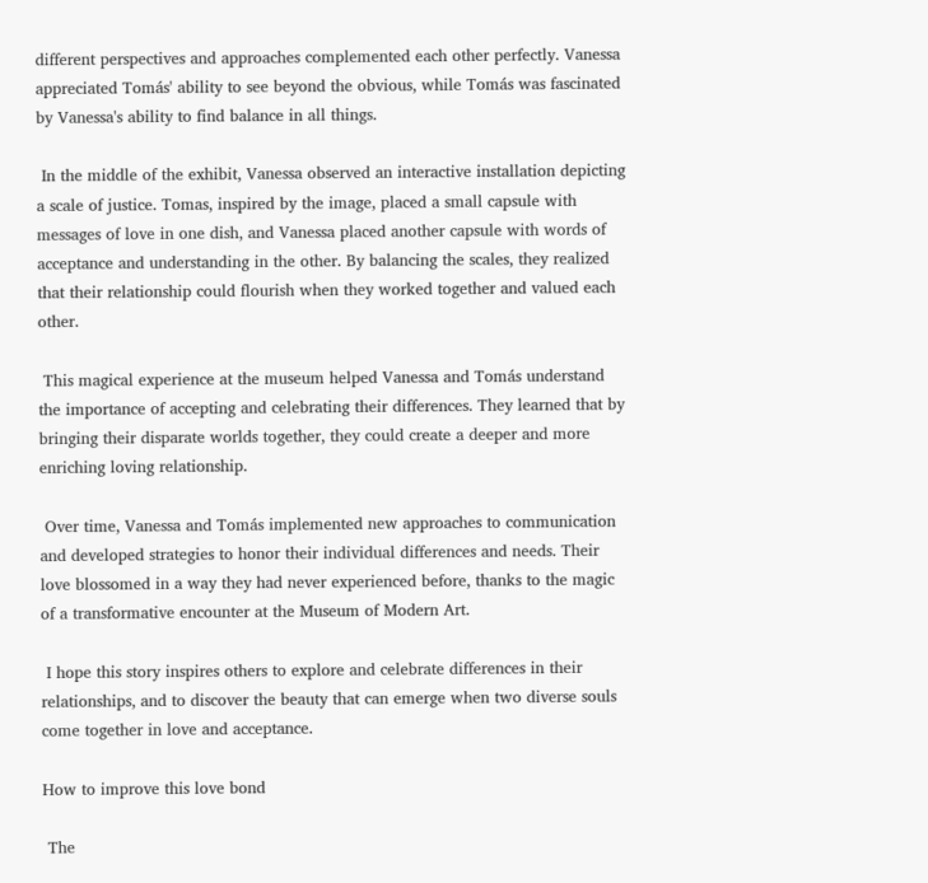different perspectives and approaches complemented each other perfectly. Vanessa appreciated Tomás' ability to see beyond the obvious, while Tomás was fascinated by Vanessa's ability to find balance in all things.

 In the middle of the exhibit, Vanessa observed an interactive installation depicting a scale of justice. Tomas, inspired by the image, placed a small capsule with messages of love in one dish, and Vanessa placed another capsule with words of acceptance and understanding in the other. By balancing the scales, they realized that their relationship could flourish when they worked together and valued each other.

 This magical experience at the museum helped Vanessa and Tomás understand the importance of accepting and celebrating their differences. They learned that by bringing their disparate worlds together, they could create a deeper and more enriching loving relationship.

 Over time, Vanessa and Tomás implemented new approaches to communication and developed strategies to honor their individual differences and needs. Their love blossomed in a way they had never experienced before, thanks to the magic of a transformative encounter at the Museum of Modern Art.

 I hope this story inspires others to explore and celebrate differences in their relationships, and to discover the beauty that can emerge when two diverse souls come together in love and acceptance.

How to improve this love bond

 The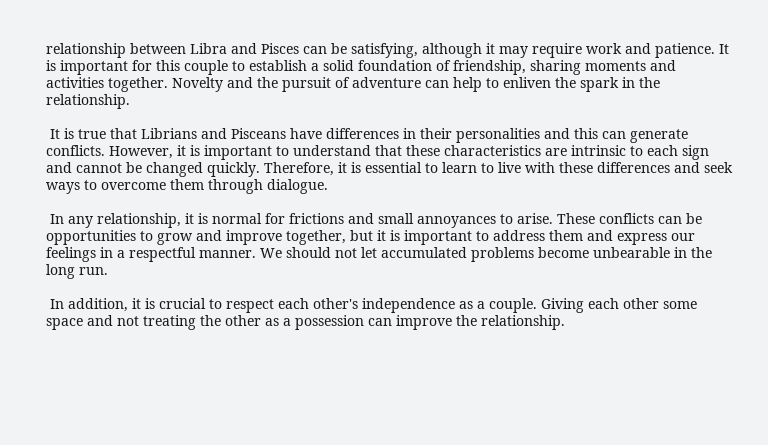relationship between Libra and Pisces can be satisfying, although it may require work and patience. It is important for this couple to establish a solid foundation of friendship, sharing moments and activities together. Novelty and the pursuit of adventure can help to enliven the spark in the relationship.

 It is true that Librians and Pisceans have differences in their personalities and this can generate conflicts. However, it is important to understand that these characteristics are intrinsic to each sign and cannot be changed quickly. Therefore, it is essential to learn to live with these differences and seek ways to overcome them through dialogue.

 In any relationship, it is normal for frictions and small annoyances to arise. These conflicts can be opportunities to grow and improve together, but it is important to address them and express our feelings in a respectful manner. We should not let accumulated problems become unbearable in the long run.

 In addition, it is crucial to respect each other's independence as a couple. Giving each other some space and not treating the other as a possession can improve the relationship.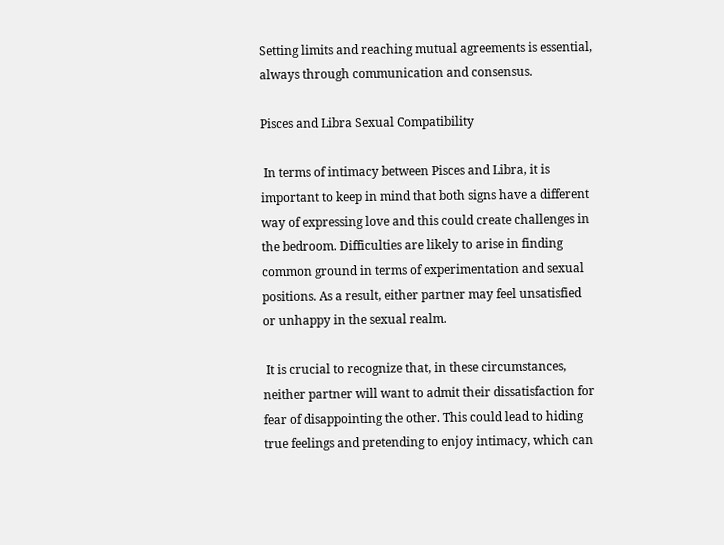Setting limits and reaching mutual agreements is essential, always through communication and consensus.

Pisces and Libra Sexual Compatibility

 In terms of intimacy between Pisces and Libra, it is important to keep in mind that both signs have a different way of expressing love and this could create challenges in the bedroom. Difficulties are likely to arise in finding common ground in terms of experimentation and sexual positions. As a result, either partner may feel unsatisfied or unhappy in the sexual realm.

 It is crucial to recognize that, in these circumstances, neither partner will want to admit their dissatisfaction for fear of disappointing the other. This could lead to hiding true feelings and pretending to enjoy intimacy, which can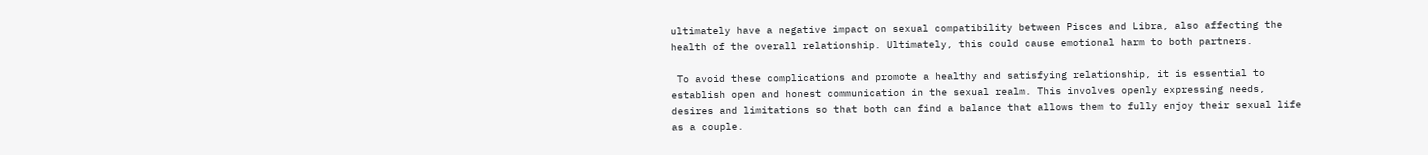ultimately have a negative impact on sexual compatibility between Pisces and Libra, also affecting the health of the overall relationship. Ultimately, this could cause emotional harm to both partners.

 To avoid these complications and promote a healthy and satisfying relationship, it is essential to establish open and honest communication in the sexual realm. This involves openly expressing needs, desires and limitations so that both can find a balance that allows them to fully enjoy their sexual life as a couple.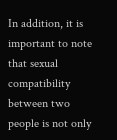In addition, it is important to note that sexual compatibility between two people is not only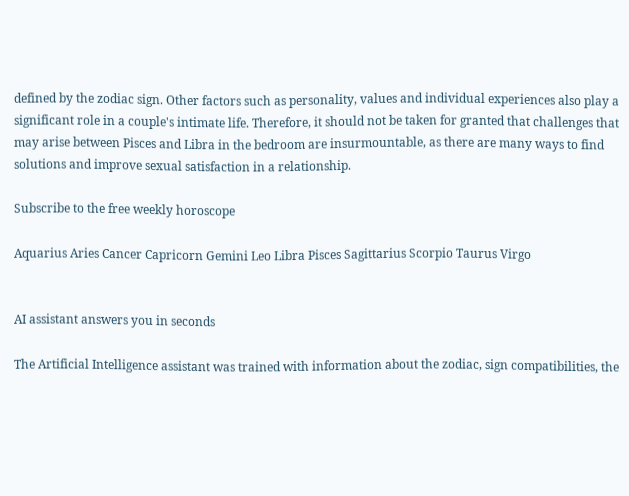defined by the zodiac sign. Other factors such as personality, values and individual experiences also play a significant role in a couple's intimate life. Therefore, it should not be taken for granted that challenges that may arise between Pisces and Libra in the bedroom are insurmountable, as there are many ways to find solutions and improve sexual satisfaction in a relationship.

Subscribe to the free weekly horoscope

Aquarius Aries Cancer Capricorn Gemini Leo Libra Pisces Sagittarius Scorpio Taurus Virgo


AI assistant answers you in seconds

The Artificial Intelligence assistant was trained with information about the zodiac, sign compatibilities, the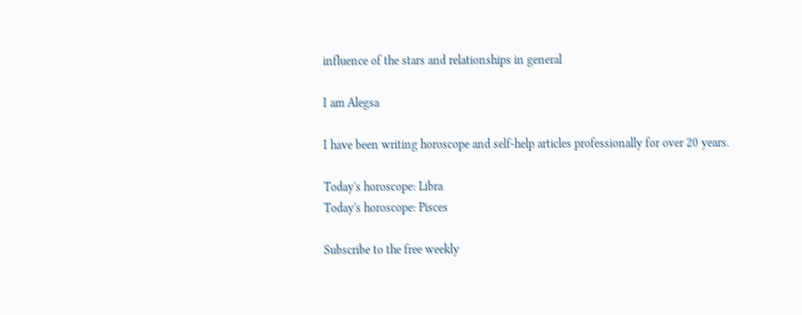influence of the stars and relationships in general

I am Alegsa

I have been writing horoscope and self-help articles professionally for over 20 years.

Today's horoscope: Libra
Today's horoscope: Pisces

Subscribe to the free weekly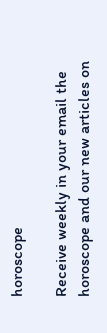horoscope

Receive weekly in your email the horoscope and our new articles on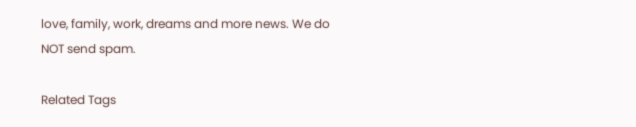love, family, work, dreams and more news. We do NOT send spam.

Related Tags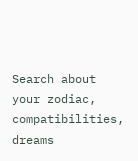Search about your zodiac, compatibilities, dreams